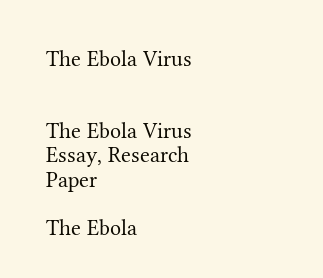The Ebola Virus


The Ebola Virus Essay, Research Paper

The Ebola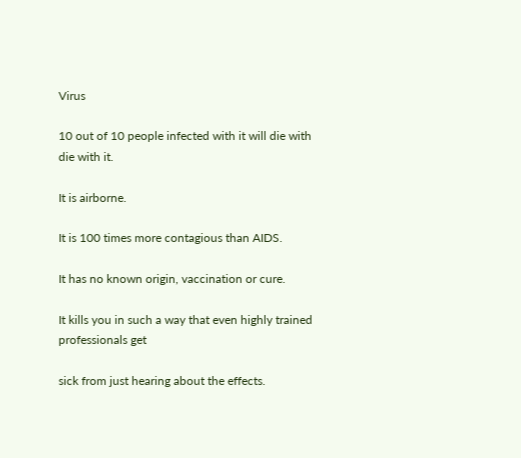Virus

10 out of 10 people infected with it will die with die with it.

It is airborne.

It is 100 times more contagious than AIDS.

It has no known origin, vaccination or cure.

It kills you in such a way that even highly trained professionals get

sick from just hearing about the effects.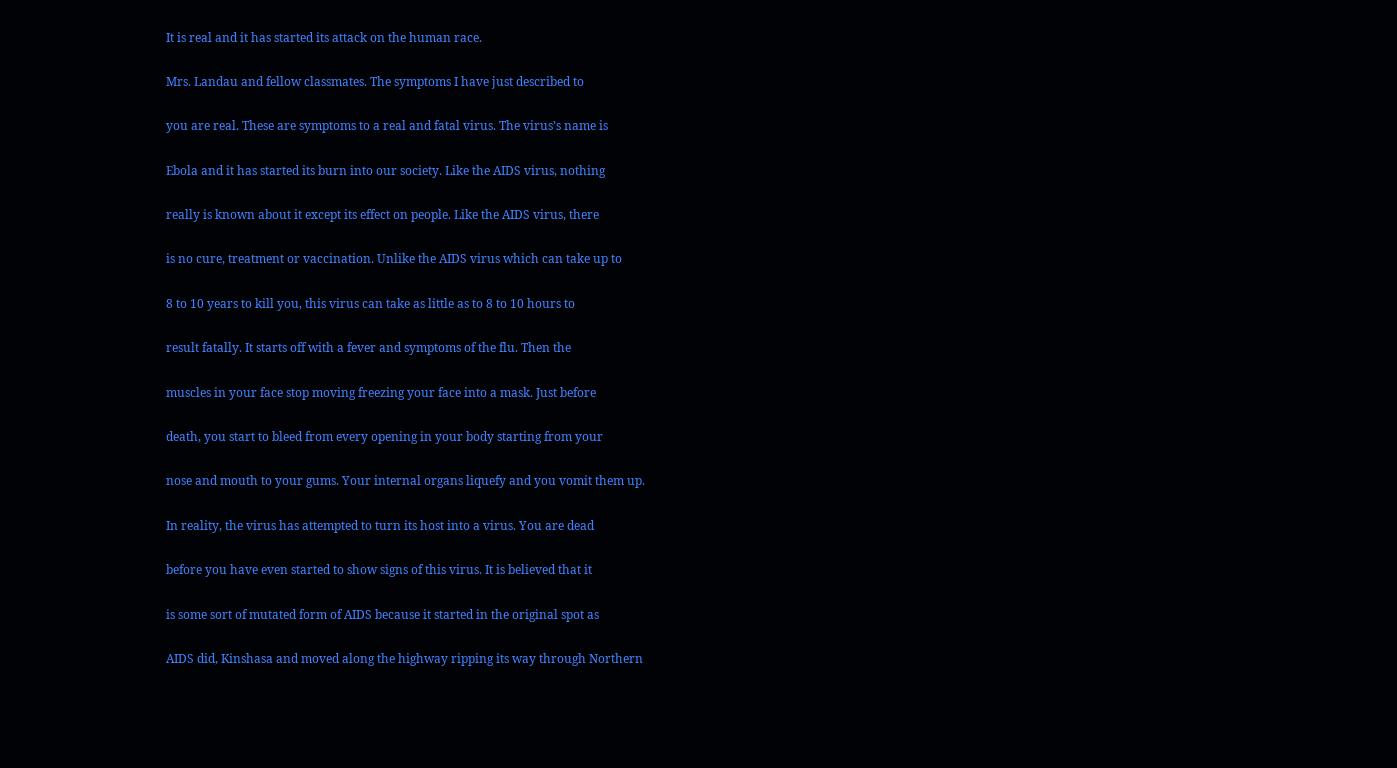It is real and it has started its attack on the human race.

Mrs. Landau and fellow classmates. The symptoms I have just described to

you are real. These are symptoms to a real and fatal virus. The virus’s name is

Ebola and it has started its burn into our society. Like the AIDS virus, nothing

really is known about it except its effect on people. Like the AIDS virus, there

is no cure, treatment or vaccination. Unlike the AIDS virus which can take up to

8 to 10 years to kill you, this virus can take as little as to 8 to 10 hours to

result fatally. It starts off with a fever and symptoms of the flu. Then the

muscles in your face stop moving freezing your face into a mask. Just before

death, you start to bleed from every opening in your body starting from your

nose and mouth to your gums. Your internal organs liquefy and you vomit them up.

In reality, the virus has attempted to turn its host into a virus. You are dead

before you have even started to show signs of this virus. It is believed that it

is some sort of mutated form of AIDS because it started in the original spot as

AIDS did, Kinshasa and moved along the highway ripping its way through Northern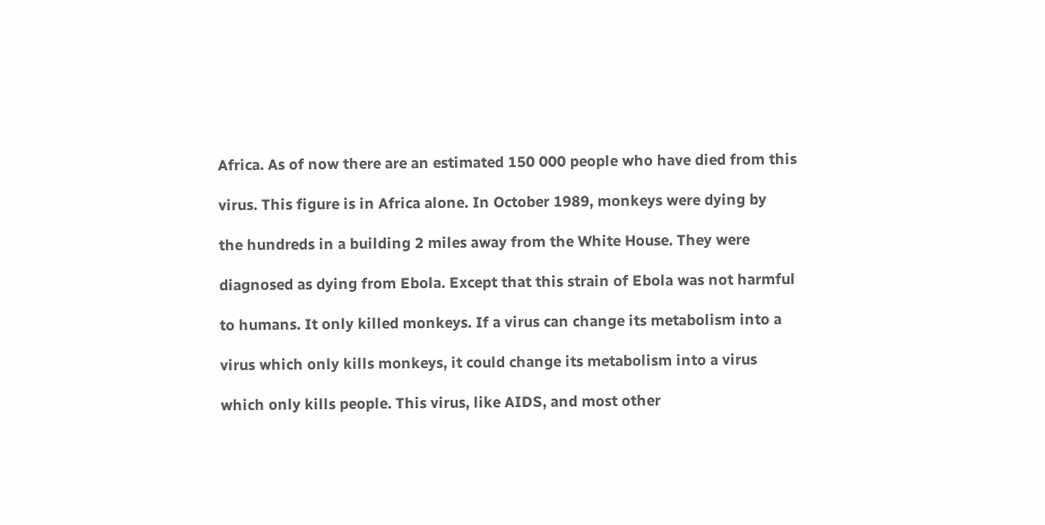Africa. As of now there are an estimated 150 000 people who have died from this

virus. This figure is in Africa alone. In October 1989, monkeys were dying by

the hundreds in a building 2 miles away from the White House. They were

diagnosed as dying from Ebola. Except that this strain of Ebola was not harmful

to humans. It only killed monkeys. If a virus can change its metabolism into a

virus which only kills monkeys, it could change its metabolism into a virus

which only kills people. This virus, like AIDS, and most other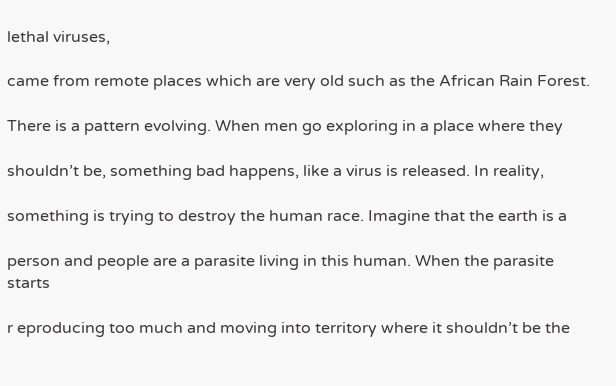lethal viruses,

came from remote places which are very old such as the African Rain Forest.

There is a pattern evolving. When men go exploring in a place where they

shouldn’t be, something bad happens, like a virus is released. In reality,

something is trying to destroy the human race. Imagine that the earth is a

person and people are a parasite living in this human. When the parasite starts

r eproducing too much and moving into territory where it shouldn’t be the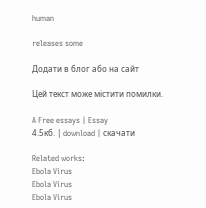human

releases some

Додати в блог або на сайт

Цей текст може містити помилки.

A Free essays | Essay
4.5кб. | download | скачати

Related works:
Ebola Virus
Ebola Virus
Ebola Virus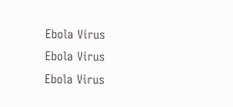Ebola Virus
Ebola Virus
Ebola Virus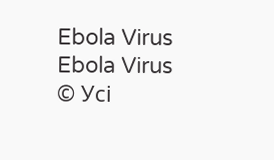Ebola Virus
Ebola Virus
© Усі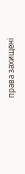права захищені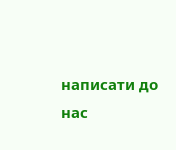написати до нас